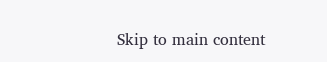Skip to main content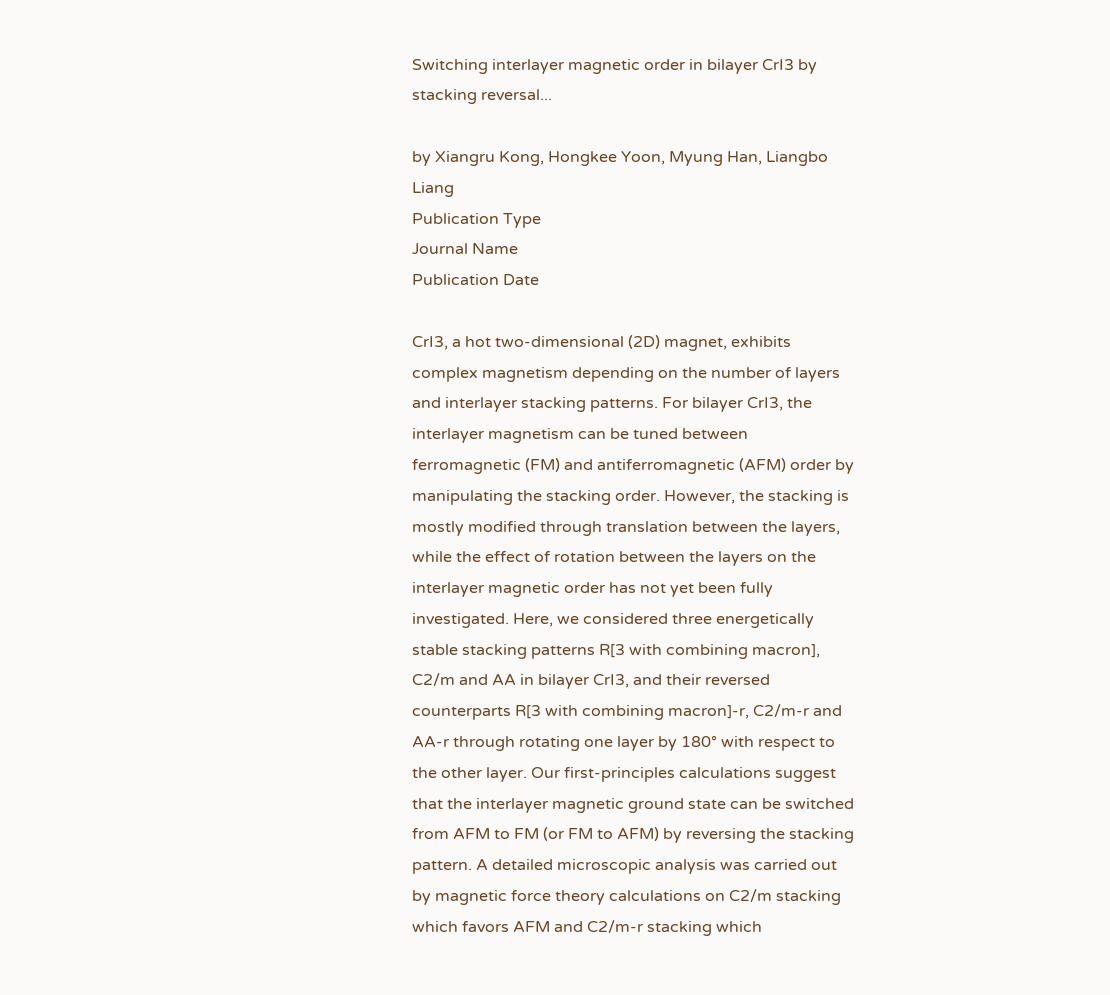Switching interlayer magnetic order in bilayer CrI3 by stacking reversal...

by Xiangru Kong, Hongkee Yoon, Myung Han, Liangbo Liang
Publication Type
Journal Name
Publication Date

CrI3, a hot two-dimensional (2D) magnet, exhibits complex magnetism depending on the number of layers and interlayer stacking patterns. For bilayer CrI3, the interlayer magnetism can be tuned between ferromagnetic (FM) and antiferromagnetic (AFM) order by manipulating the stacking order. However, the stacking is mostly modified through translation between the layers, while the effect of rotation between the layers on the interlayer magnetic order has not yet been fully investigated. Here, we considered three energetically stable stacking patterns R[3 with combining macron], C2/m and AA in bilayer CrI3, and their reversed counterparts R[3 with combining macron]-r, C2/m-r and AA-r through rotating one layer by 180° with respect to the other layer. Our first-principles calculations suggest that the interlayer magnetic ground state can be switched from AFM to FM (or FM to AFM) by reversing the stacking pattern. A detailed microscopic analysis was carried out by magnetic force theory calculations on C2/m stacking which favors AFM and C2/m-r stacking which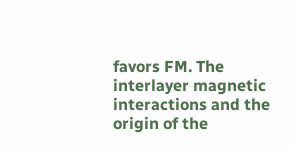favors FM. The interlayer magnetic interactions and the origin of the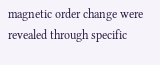magnetic order change were revealed through specific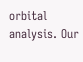orbital analysis. Our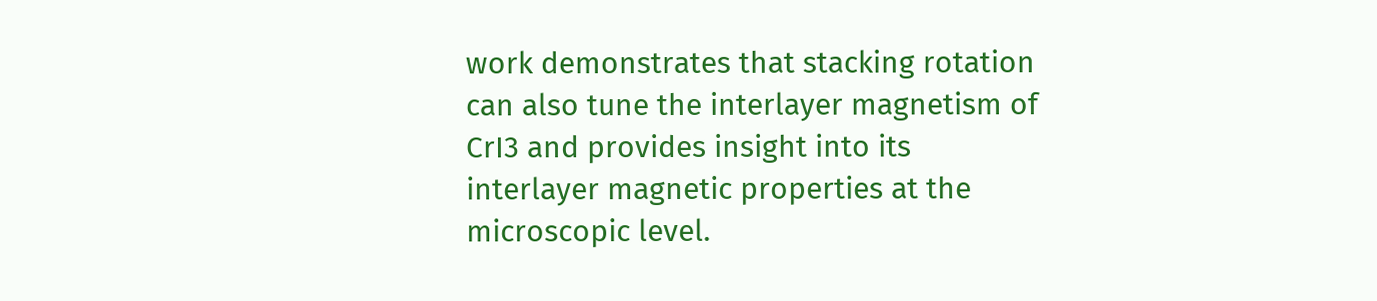work demonstrates that stacking rotation can also tune the interlayer magnetism of CrI3 and provides insight into its interlayer magnetic properties at the microscopic level.